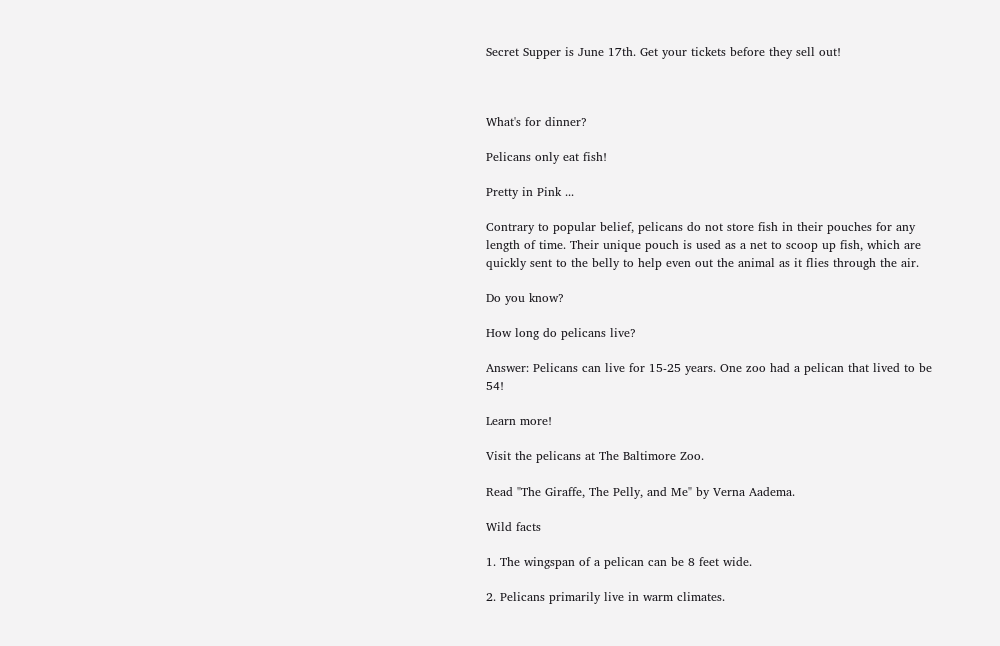Secret Supper is June 17th. Get your tickets before they sell out!



What's for dinner?

Pelicans only eat fish!

Pretty in Pink ...

Contrary to popular belief, pelicans do not store fish in their pouches for any length of time. Their unique pouch is used as a net to scoop up fish, which are quickly sent to the belly to help even out the animal as it flies through the air.

Do you know?

How long do pelicans live?

Answer: Pelicans can live for 15-25 years. One zoo had a pelican that lived to be 54!

Learn more!

Visit the pelicans at The Baltimore Zoo.

Read "The Giraffe, The Pelly, and Me" by Verna Aadema.

Wild facts

1. The wingspan of a pelican can be 8 feet wide.

2. Pelicans primarily live in warm climates.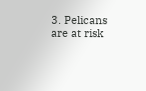3. Pelicans are at risk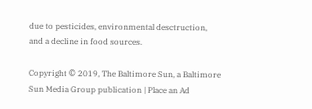due to pesticides, environmental desctruction, and a decline in food sources.

Copyright © 2019, The Baltimore Sun, a Baltimore Sun Media Group publication | Place an Ad